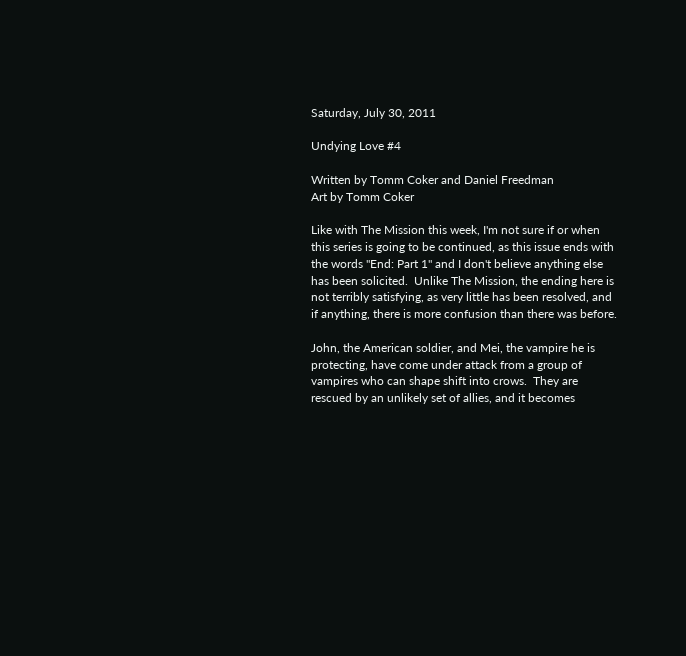Saturday, July 30, 2011

Undying Love #4

Written by Tomm Coker and Daniel Freedman
Art by Tomm Coker

Like with The Mission this week, I'm not sure if or when this series is going to be continued, as this issue ends with the words "End: Part 1" and I don't believe anything else has been solicited.  Unlike The Mission, the ending here is not terribly satisfying, as very little has been resolved, and if anything, there is more confusion than there was before.

John, the American soldier, and Mei, the vampire he is protecting, have come under attack from a group of vampires who can shape shift into crows.  They are rescued by an unlikely set of allies, and it becomes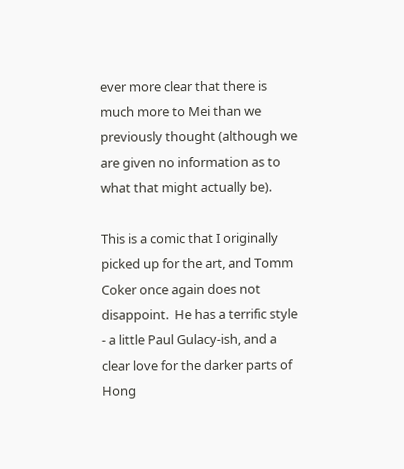ever more clear that there is much more to Mei than we previously thought (although we are given no information as to what that might actually be).

This is a comic that I originally picked up for the art, and Tomm Coker once again does not disappoint.  He has a terrific style - a little Paul Gulacy-ish, and a clear love for the darker parts of Hong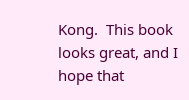Kong.  This book looks great, and I hope that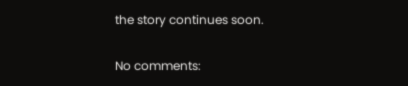the story continues soon.

No comments: